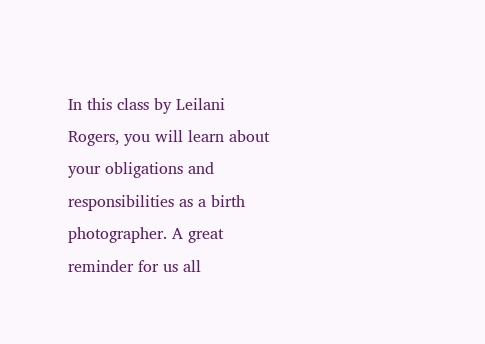In this class by Leilani Rogers, you will learn about your obligations and responsibilities as a birth photographer. A great reminder for us all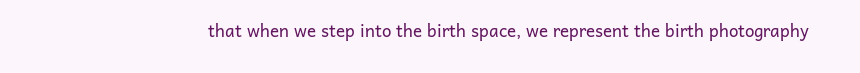that when we step into the birth space, we represent the birth photography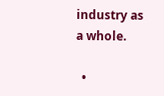industry as a whole.

  •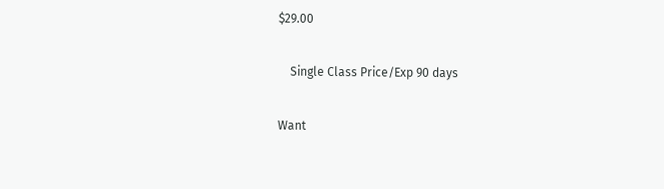$29.00

    Single Class Price/Exp 90 days

Want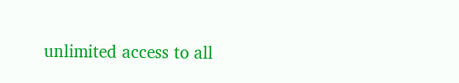unlimited access to all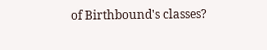of Birthbound's classes?